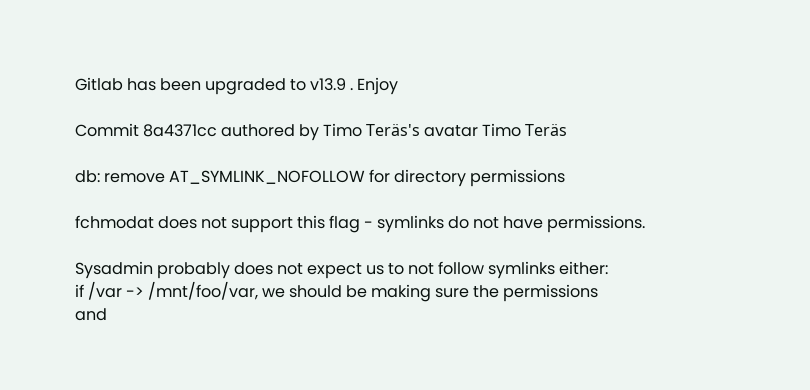Gitlab has been upgraded to v13.9 . Enjoy

Commit 8a4371cc authored by Timo Teräs's avatar Timo Teräs

db: remove AT_SYMLINK_NOFOLLOW for directory permissions

fchmodat does not support this flag - symlinks do not have permissions.

Sysadmin probably does not expect us to not follow symlinks either:
if /var -> /mnt/foo/var, we should be making sure the permissions
and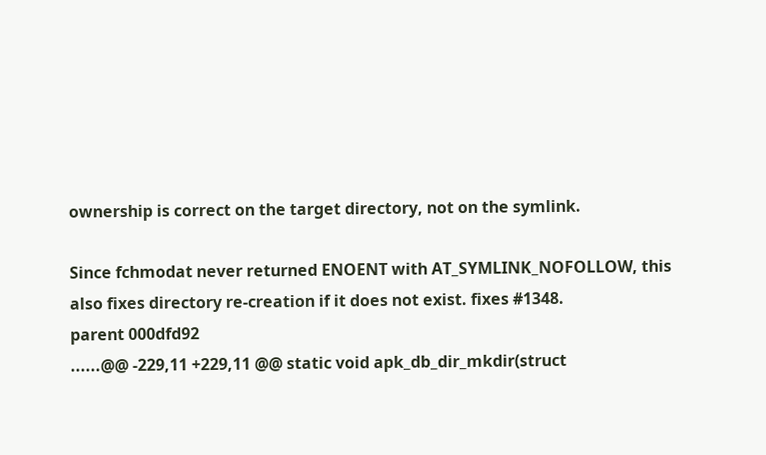ownership is correct on the target directory, not on the symlink.

Since fchmodat never returned ENOENT with AT_SYMLINK_NOFOLLOW, this
also fixes directory re-creation if it does not exist. fixes #1348.
parent 000dfd92
......@@ -229,11 +229,11 @@ static void apk_db_dir_mkdir(struct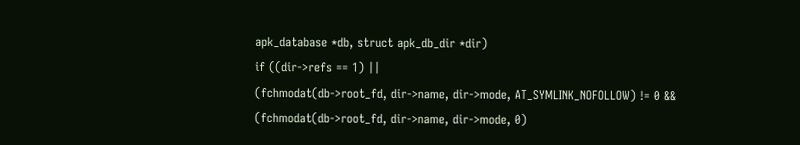apk_database *db, struct apk_db_dir *dir)
if ((dir->refs == 1) ||
(fchmodat(db->root_fd, dir->name, dir->mode, AT_SYMLINK_NOFOLLOW) != 0 &&
(fchmodat(db->root_fd, dir->name, dir->mode, 0)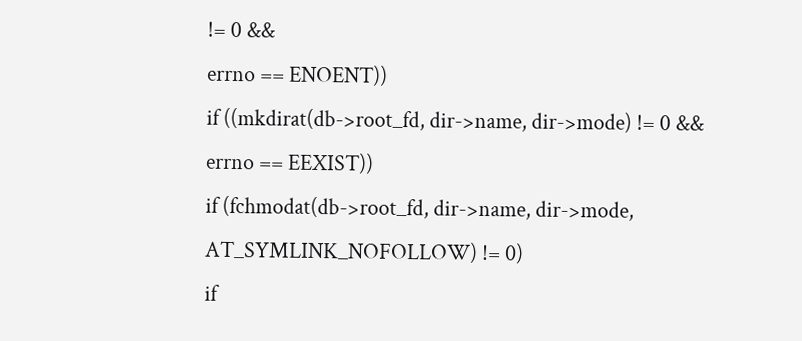!= 0 &&
errno == ENOENT))
if ((mkdirat(db->root_fd, dir->name, dir->mode) != 0 &&
errno == EEXIST))
if (fchmodat(db->root_fd, dir->name, dir->mode, AT_SYMLINK_NOFOLLOW) != 0)
if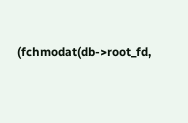(fchmodat(db->root_fd,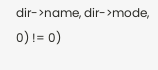dir->name, dir->mode, 0) != 0)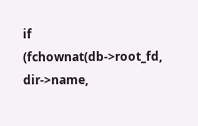if (fchownat(db->root_fd, dir->name,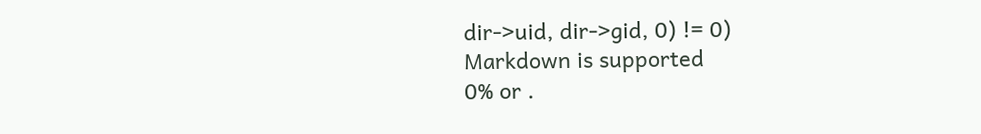dir->uid, dir->gid, 0) != 0)
Markdown is supported
0% or .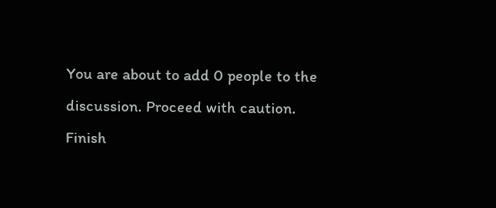You are about to add 0 people to the discussion. Proceed with caution.
Finish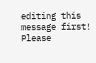editing this message first!
Please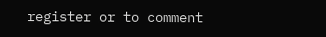register or to comment